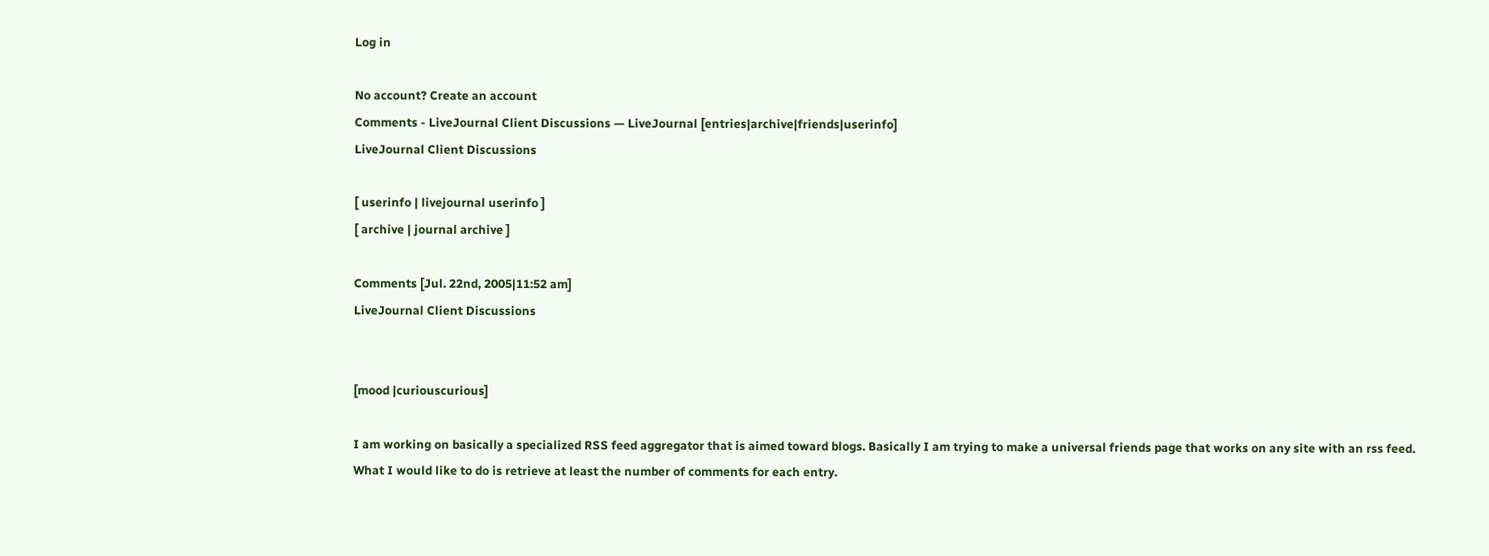Log in

No account? Create an account
Comments - LiveJournal Client Discussions — LiveJournal [entries|archive|friends|userinfo]
LiveJournal Client Discussions

[ userinfo | livejournal userinfo ]
[ archive | journal archive ]

Comments [Jul. 22nd, 2005|11:52 am]
LiveJournal Client Discussions


[mood |curiouscurious]

I am working on basically a specialized RSS feed aggregator that is aimed toward blogs. Basically I am trying to make a universal friends page that works on any site with an rss feed. What I would like to do is retrieve at least the number of comments for each entry.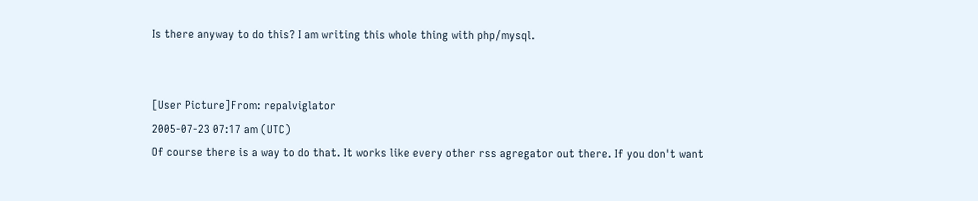Is there anyway to do this? I am writing this whole thing with php/mysql.


[User Picture]From: repalviglator
2005-07-23 07:17 am (UTC)
Of course there is a way to do that. It works like every other rss agregator out there. If you don't want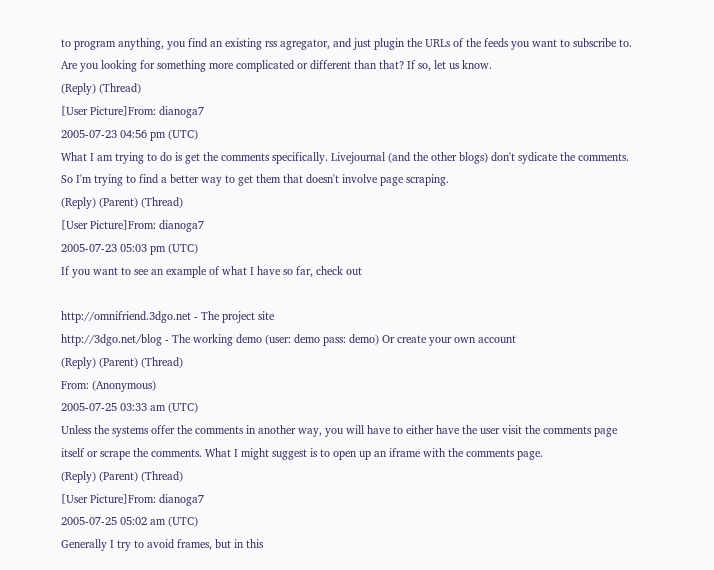to program anything, you find an existing rss agregator, and just plugin the URLs of the feeds you want to subscribe to. Are you looking for something more complicated or different than that? If so, let us know.
(Reply) (Thread)
[User Picture]From: dianoga7
2005-07-23 04:56 pm (UTC)
What I am trying to do is get the comments specifically. Livejournal (and the other blogs) don't sydicate the comments. So I'm trying to find a better way to get them that doesn't involve page scraping.
(Reply) (Parent) (Thread)
[User Picture]From: dianoga7
2005-07-23 05:03 pm (UTC)
If you want to see an example of what I have so far, check out

http://omnifriend.3dgo.net - The project site
http://3dgo.net/blog - The working demo (user: demo pass: demo) Or create your own account
(Reply) (Parent) (Thread)
From: (Anonymous)
2005-07-25 03:33 am (UTC)
Unless the systems offer the comments in another way, you will have to either have the user visit the comments page itself or scrape the comments. What I might suggest is to open up an iframe with the comments page.
(Reply) (Parent) (Thread)
[User Picture]From: dianoga7
2005-07-25 05:02 am (UTC)
Generally I try to avoid frames, but in this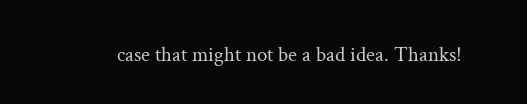case that might not be a bad idea. Thanks!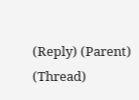(Reply) (Parent) (Thread)